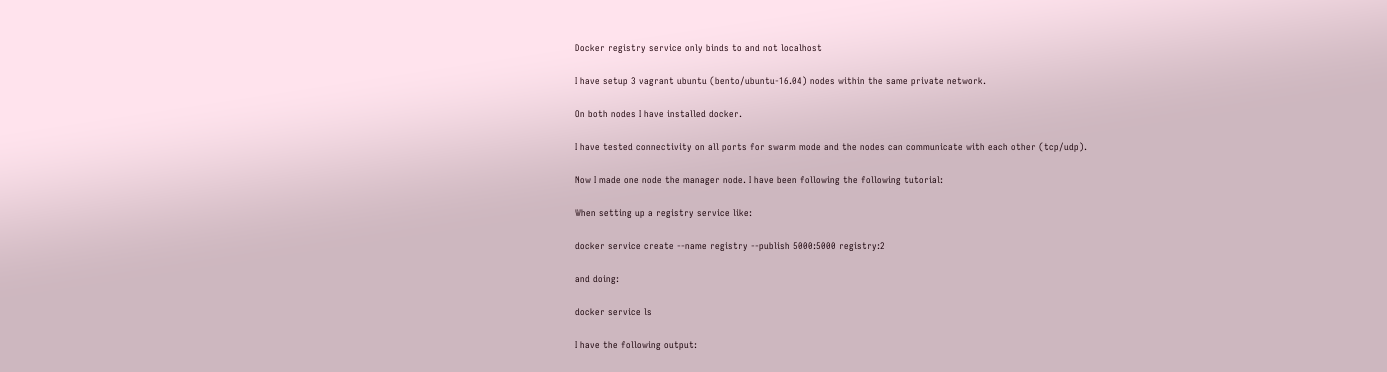Docker registry service only binds to and not localhost

I have setup 3 vagrant ubuntu (bento/ubuntu-16.04) nodes within the same private network.

On both nodes I have installed docker.

I have tested connectivity on all ports for swarm mode and the nodes can communicate with each other (tcp/udp).

Now I made one node the manager node. I have been following the following tutorial:

When setting up a registry service like:

docker service create --name registry --publish 5000:5000 registry:2

and doing:

docker service ls

I have the following output: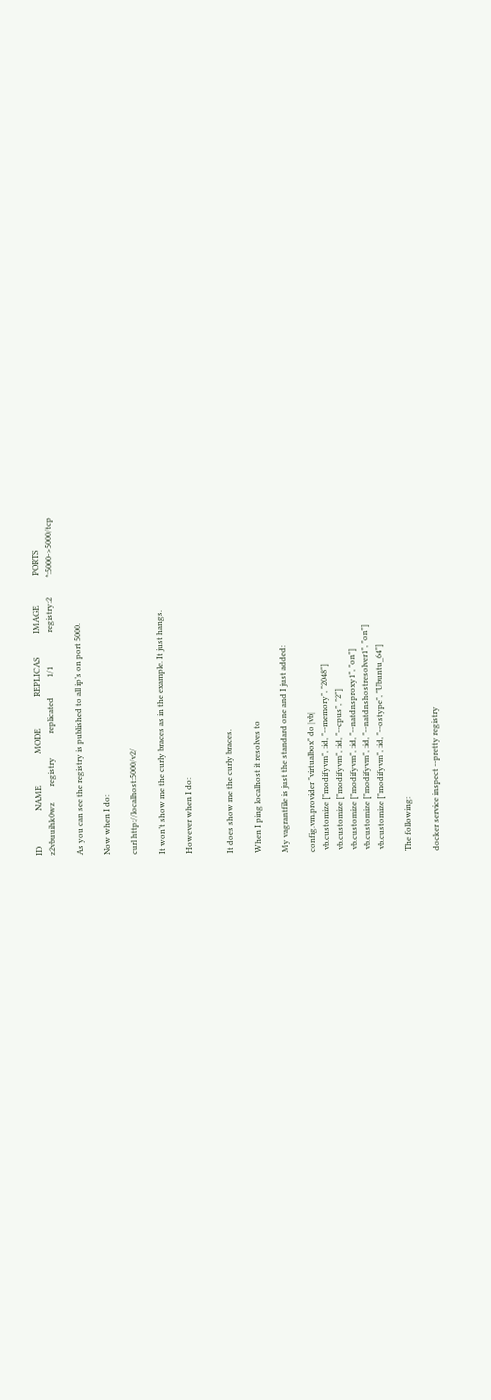ID                  NAME                MODE                REPLICAS            IMAGE               PORTS
z2vbuuihk0wz        registry            replicated          1/1                 registry:2          *:5000->5000/tcp

As you can see the registry is published to all ip’s on port 5000.

Now when I do:

curl http://localhost:5000/v2/

It won’t show me the curly braces as in the example. It just hangs.

However when I do:


It does show me the curly braces.

When I ping localhost it resolves to

My vagrantfile is just the standard one and I just added:

config.vm.provider "virtualbox" do |vb|
 vb.customize ["modifyvm", :id, "--memory", "2048"]
 vb.customize ["modifyvm", :id, "--cpus", "2"]
 vb.customize ["modifyvm", :id, "--natdnsproxy1", "on"]
 vb.customize ["modifyvm", :id, "--natdnshostresolver1", "on"]
 vb.customize ["modifyvm", :id, "--ostype", "Ubuntu_64"]

The following:

docker service inspect --pretty registry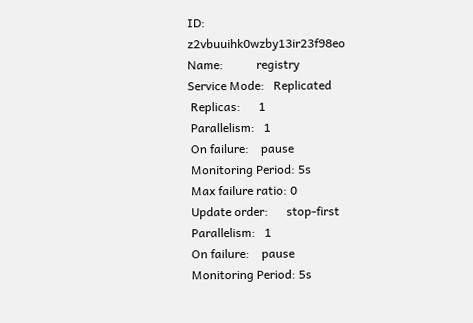ID:             z2vbuuihk0wzby13ir23f98eo
Name:           registry
Service Mode:   Replicated
 Replicas:      1
 Parallelism:   1
 On failure:    pause
 Monitoring Period: 5s
 Max failure ratio: 0
 Update order:      stop-first
 Parallelism:   1
 On failure:    pause
 Monitoring Period: 5s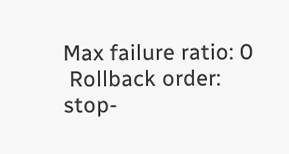Max failure ratio: 0
 Rollback order:    stop-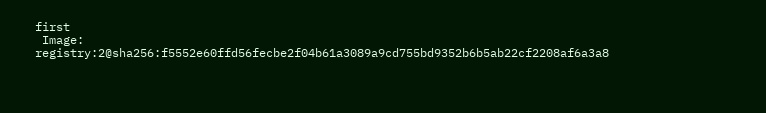first
 Image:         registry:2@sha256:f5552e60ffd56fecbe2f04b61a3089a9cd755bd9352b6b5ab22cf2208af6a3a8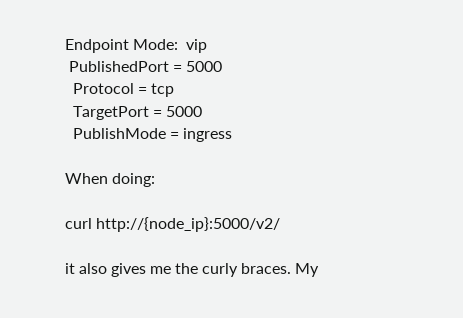Endpoint Mode:  vip
 PublishedPort = 5000
  Protocol = tcp
  TargetPort = 5000
  PublishMode = ingress

When doing:

curl http://{node_ip}:5000/v2/

it also gives me the curly braces. My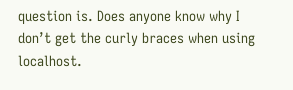question is. Does anyone know why I don’t get the curly braces when using localhost.